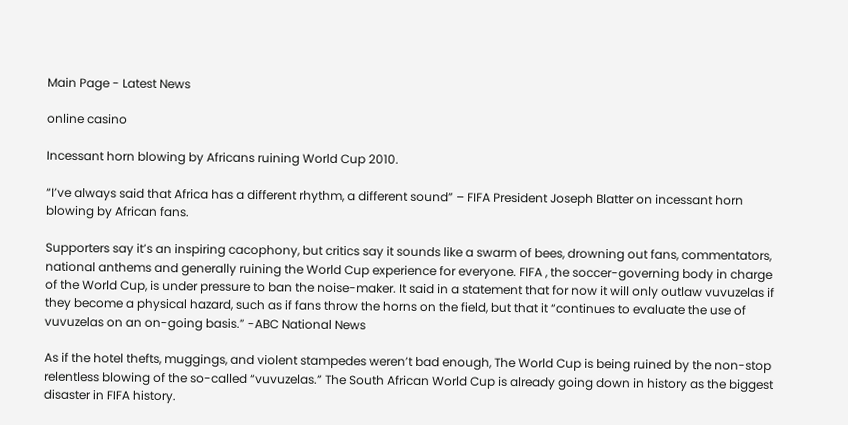Main Page - Latest News

online casino

Incessant horn blowing by Africans ruining World Cup 2010.

“I’ve always said that Africa has a different rhythm, a different sound” – FIFA President Joseph Blatter on incessant horn blowing by African fans.

Supporters say it’s an inspiring cacophony, but critics say it sounds like a swarm of bees, drowning out fans, commentators, national anthems and generally ruining the World Cup experience for everyone. FIFA , the soccer-governing body in charge of the World Cup, is under pressure to ban the noise-maker. It said in a statement that for now it will only outlaw vuvuzelas if they become a physical hazard, such as if fans throw the horns on the field, but that it “continues to evaluate the use of vuvuzelas on an on-going basis.” -ABC National News

As if the hotel thefts, muggings, and violent stampedes weren’t bad enough, The World Cup is being ruined by the non-stop relentless blowing of the so-called “vuvuzelas.” The South African World Cup is already going down in history as the biggest disaster in FIFA history.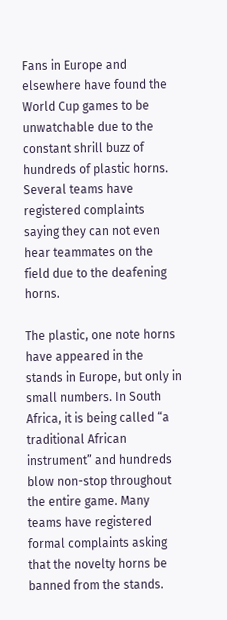Fans in Europe and elsewhere have found the World Cup games to be unwatchable due to the constant shrill buzz of hundreds of plastic horns. Several teams have registered complaints saying they can not even hear teammates on the field due to the deafening horns.

The plastic, one note horns have appeared in the stands in Europe, but only in small numbers. In South Africa, it is being called “a traditional African instrument” and hundreds blow non-stop throughout the entire game. Many teams have registered formal complaints asking that the novelty horns be banned from the stands.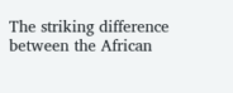The striking difference between the African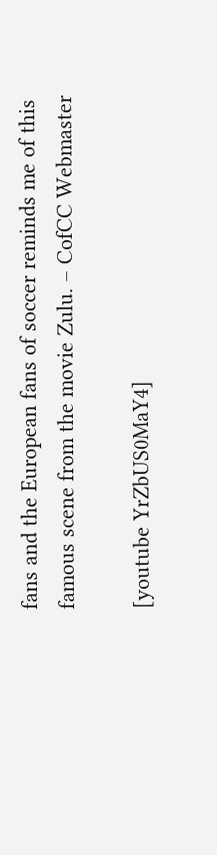fans and the European fans of soccer reminds me of this famous scene from the movie Zulu. – CofCC Webmaster

[youtube YrZbUS0MaY4]